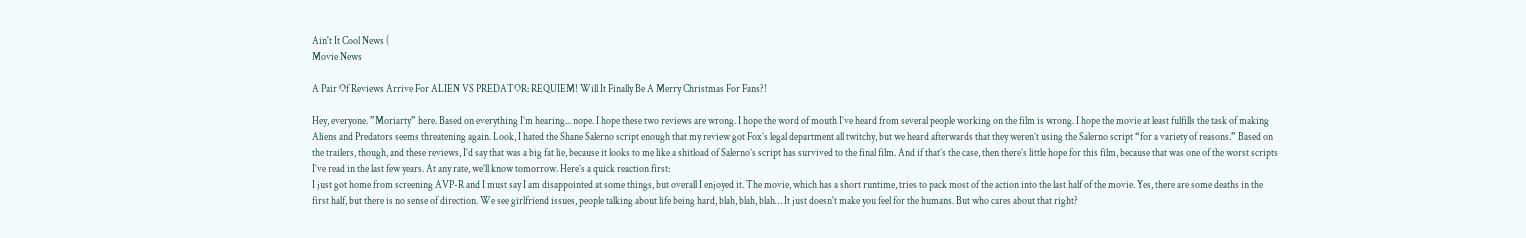Ain't It Cool News (
Movie News

A Pair Of Reviews Arrive For ALIEN VS PREDATOR: REQUIEM! Will It Finally Be A Merry Christmas For Fans?!

Hey, everyone. ”Moriarty” here. Based on everything I’m hearing... nope. I hope these two reviews are wrong. I hope the word of mouth I’ve heard from several people working on the film is wrong. I hope the movie at least fulfills the task of making Aliens and Predators seems threatening again. Look, I hated the Shane Salerno script enough that my review got Fox’s legal department all twitchy, but we heard afterwards that they weren’t using the Salerno script “for a variety of reasons.” Based on the trailers, though, and these reviews, I’d say that was a big fat lie, because it looks to me like a shitload of Salerno’s script has survived to the final film. And if that’s the case, then there’s little hope for this film, because that was one of the worst scripts I’ve read in the last few years. At any rate, we’ll know tomorrow. Here’s a quick reaction first:
I just got home from screening AVP-R and I must say I am disappointed at some things, but overall I enjoyed it. The movie, which has a short runtime, tries to pack most of the action into the last half of the movie. Yes, there are some deaths in the first half, but there is no sense of direction. We see girlfriend issues, people talking about life being hard, blah, blah, blah… It just doesn't make you feel for the humans. But who cares about that right?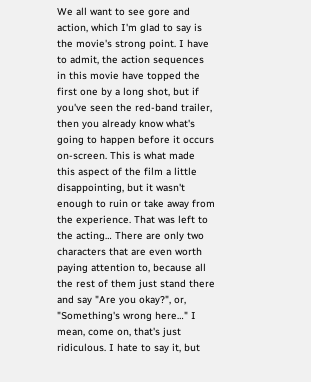We all want to see gore and action, which I'm glad to say is the movie's strong point. I have to admit, the action sequences in this movie have topped the first one by a long shot, but if you've seen the red-band trailer, then you already know what's going to happen before it occurs on-screen. This is what made this aspect of the film a little disappointing, but it wasn't enough to ruin or take away from the experience. That was left to the acting… There are only two characters that are even worth paying attention to, because all the rest of them just stand there and say "Are you okay?", or, "Something's wrong here…" I mean, come on, that's just ridiculous. I hate to say it, but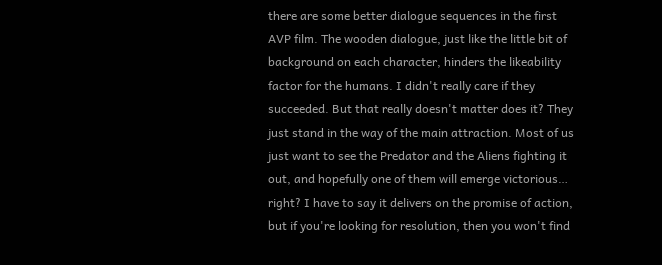there are some better dialogue sequences in the first AVP film. The wooden dialogue, just like the little bit of background on each character, hinders the likeability factor for the humans. I didn't really care if they succeeded. But that really doesn't matter does it? They just stand in the way of the main attraction. Most of us just want to see the Predator and the Aliens fighting it out, and hopefully one of them will emerge victorious… right? I have to say it delivers on the promise of action, but if you're looking for resolution, then you won't find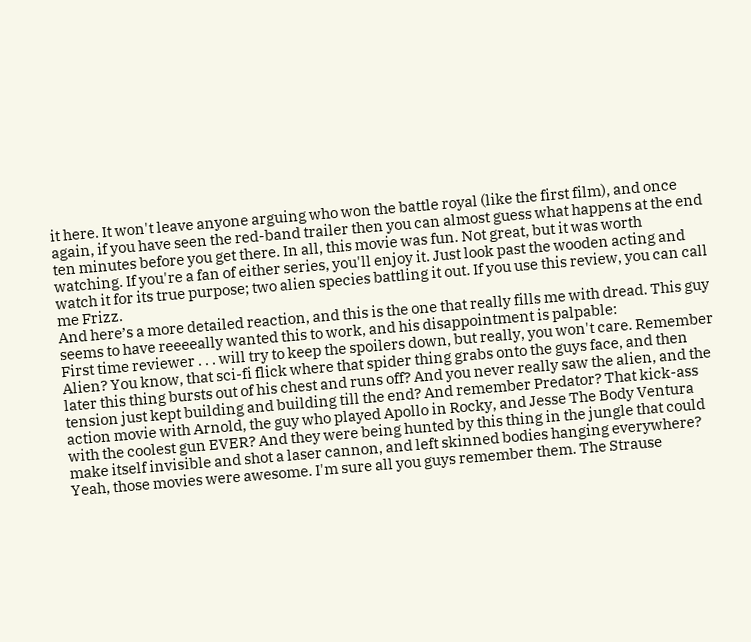it here. It won't leave anyone arguing who won the battle royal (like the first film), and once again, if you have seen the red-band trailer then you can almost guess what happens at the end ten minutes before you get there. In all, this movie was fun. Not great, but it was worth watching. If you're a fan of either series, you'll enjoy it. Just look past the wooden acting and watch it for its true purpose; two alien species battling it out. If you use this review, you can call me Frizz.
And here’s a more detailed reaction, and this is the one that really fills me with dread. This guy seems to have reeeeally wanted this to work, and his disappointment is palpable:
First time reviewer . . . will try to keep the spoilers down, but really, you won't care. Remember Alien? You know, that sci-fi flick where that spider thing grabs onto the guys face, and then later this thing bursts out of his chest and runs off? And you never really saw the alien, and the tension just kept building and building till the end? And remember Predator? That kick-ass action movie with Arnold, the guy who played Apollo in Rocky, and Jesse The Body Ventura with the coolest gun EVER? And they were being hunted by this thing in the jungle that could make itself invisible and shot a laser cannon, and left skinned bodies hanging everywhere? Yeah, those movies were awesome. I'm sure all you guys remember them. The Strause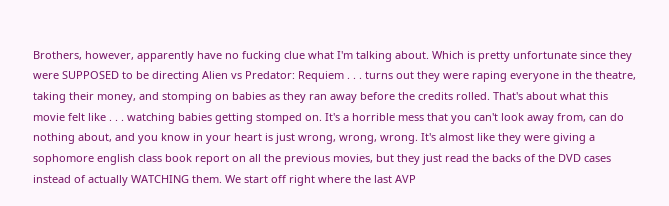Brothers, however, apparently have no fucking clue what I'm talking about. Which is pretty unfortunate since they were SUPPOSED to be directing Alien vs Predator: Requiem . . . turns out they were raping everyone in the theatre, taking their money, and stomping on babies as they ran away before the credits rolled. That's about what this movie felt like . . . watching babies getting stomped on. It's a horrible mess that you can't look away from, can do nothing about, and you know in your heart is just wrong, wrong, wrong. It's almost like they were giving a sophomore english class book report on all the previous movies, but they just read the backs of the DVD cases instead of actually WATCHING them. We start off right where the last AVP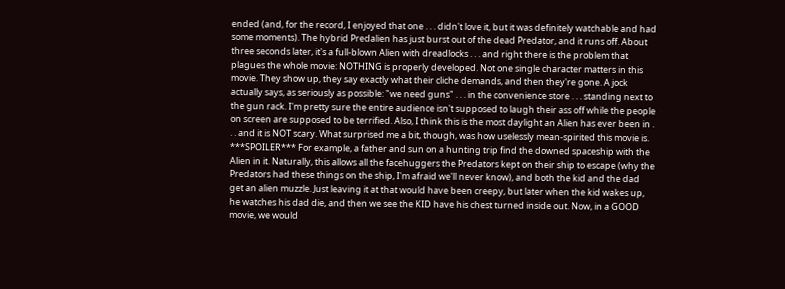ended (and, for the record, I enjoyed that one . . . didn't love it, but it was definitely watchable and had some moments). The hybrid Predalien has just burst out of the dead Predator, and it runs off. About three seconds later, it's a full-blown Alien with dreadlocks . . . and right there is the problem that plagues the whole movie: NOTHING is properly developed. Not one single character matters in this movie. They show up, they say exactly what their cliche demands, and then they're gone. A jock actually says, as seriously as possible: "we need guns" . . . in the convenience store . . . standing next to the gun rack. I'm pretty sure the entire audience isn't supposed to laugh their ass off while the people on screen are supposed to be terrified. Also, I think this is the most daylight an Alien has ever been in . . . and it is NOT scary. What surprised me a bit, though, was how uselessly mean-spirited this movie is. ***SPOILER*** For example, a father and sun on a hunting trip find the downed spaceship with the Alien in it. Naturally, this allows all the facehuggers the Predators kept on their ship to escape (why the Predators had these things on the ship, I'm afraid we'll never know), and both the kid and the dad get an alien muzzle. Just leaving it at that would have been creepy, but later when the kid wakes up, he watches his dad die, and then we see the KID have his chest turned inside out. Now, in a GOOD movie, we would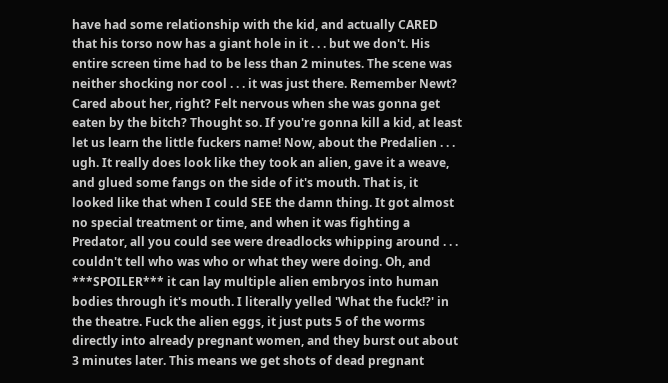have had some relationship with the kid, and actually CARED that his torso now has a giant hole in it . . . but we don't. His entire screen time had to be less than 2 minutes. The scene was neither shocking nor cool . . . it was just there. Remember Newt? Cared about her, right? Felt nervous when she was gonna get eaten by the bitch? Thought so. If you're gonna kill a kid, at least let us learn the little fuckers name! Now, about the Predalien . . . ugh. It really does look like they took an alien, gave it a weave, and glued some fangs on the side of it's mouth. That is, it looked like that when I could SEE the damn thing. It got almost no special treatment or time, and when it was fighting a Predator, all you could see were dreadlocks whipping around . . . couldn't tell who was who or what they were doing. Oh, and ***SPOILER*** it can lay multiple alien embryos into human bodies through it's mouth. I literally yelled 'What the fuck!?' in the theatre. Fuck the alien eggs, it just puts 5 of the worms directly into already pregnant women, and they burst out about 3 minutes later. This means we get shots of dead pregnant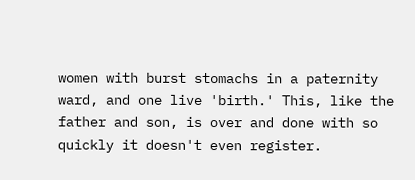women with burst stomachs in a paternity ward, and one live 'birth.' This, like the father and son, is over and done with so quickly it doesn't even register.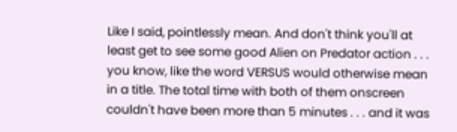Like I said, pointlessly mean. And don't think you'll at least get to see some good Alien on Predator action . . . you know, like the word VERSUS would otherwise mean in a title. The total time with both of them onscreen couldn't have been more than 5 minutes . . . and it was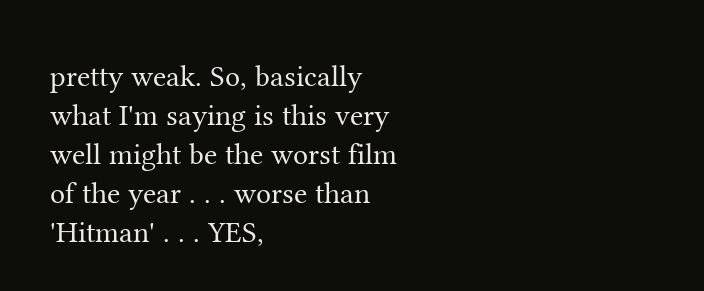pretty weak. So, basically what I'm saying is this very well might be the worst film of the year . . . worse than 'Hitman' . . . YES,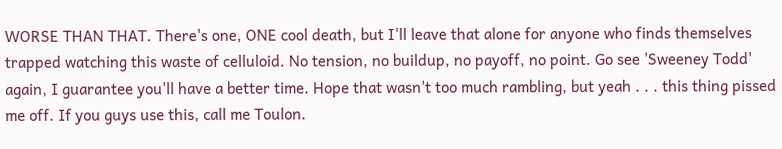WORSE THAN THAT. There's one, ONE cool death, but I'll leave that alone for anyone who finds themselves trapped watching this waste of celluloid. No tension, no buildup, no payoff, no point. Go see 'Sweeney Todd' again, I guarantee you'll have a better time. Hope that wasn't too much rambling, but yeah . . . this thing pissed me off. If you guys use this, call me Toulon.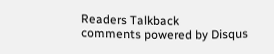Readers Talkback
comments powered by Disqus